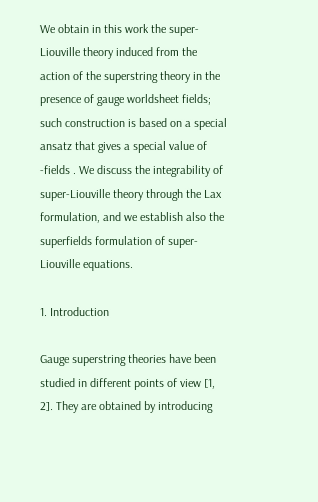We obtain in this work the super-Liouville theory induced from the action of the superstring theory in the presence of gauge worldsheet fields; such construction is based on a special ansatz that gives a special value of -fields . We discuss the integrability of super-Liouville theory through the Lax formulation, and we establish also the superfields formulation of super-Liouville equations.

1. Introduction

Gauge superstring theories have been studied in different points of view [1, 2]. They are obtained by introducing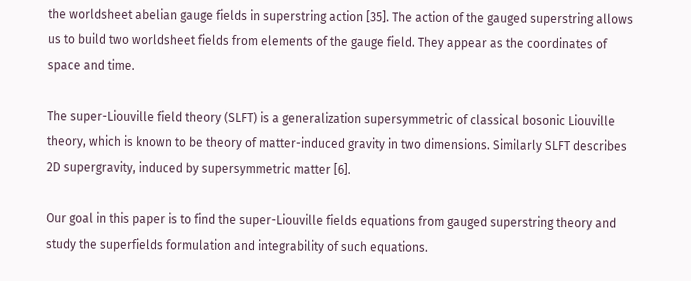the worldsheet abelian gauge fields in superstring action [35]. The action of the gauged superstring allows us to build two worldsheet fields from elements of the gauge field. They appear as the coordinates of space and time.

The super-Liouville field theory (SLFT) is a generalization supersymmetric of classical bosonic Liouville theory, which is known to be theory of matter-induced gravity in two dimensions. Similarly SLFT describes 2D supergravity, induced by supersymmetric matter [6].

Our goal in this paper is to find the super-Liouville fields equations from gauged superstring theory and study the superfields formulation and integrability of such equations.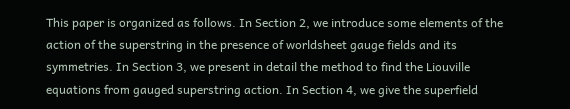This paper is organized as follows. In Section 2, we introduce some elements of the action of the superstring in the presence of worldsheet gauge fields and its symmetries. In Section 3, we present in detail the method to find the Liouville equations from gauged superstring action. In Section 4, we give the superfield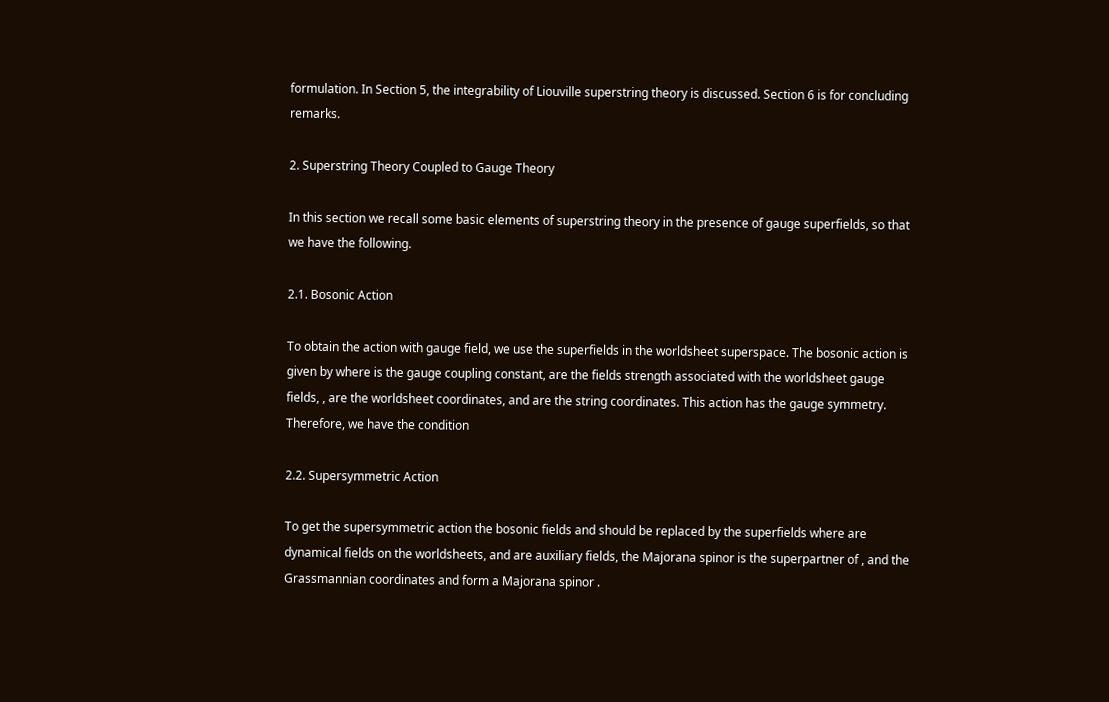formulation. In Section 5, the integrability of Liouville superstring theory is discussed. Section 6 is for concluding remarks.

2. Superstring Theory Coupled to Gauge Theory

In this section we recall some basic elements of superstring theory in the presence of gauge superfields, so that we have the following.

2.1. Bosonic Action

To obtain the action with gauge field, we use the superfields in the worldsheet superspace. The bosonic action is given by where is the gauge coupling constant, are the fields strength associated with the worldsheet gauge fields, , are the worldsheet coordinates, and are the string coordinates. This action has the gauge symmetry. Therefore, we have the condition

2.2. Supersymmetric Action

To get the supersymmetric action the bosonic fields and should be replaced by the superfields where are dynamical fields on the worldsheets, and are auxiliary fields, the Majorana spinor is the superpartner of , and the Grassmannian coordinates and form a Majorana spinor .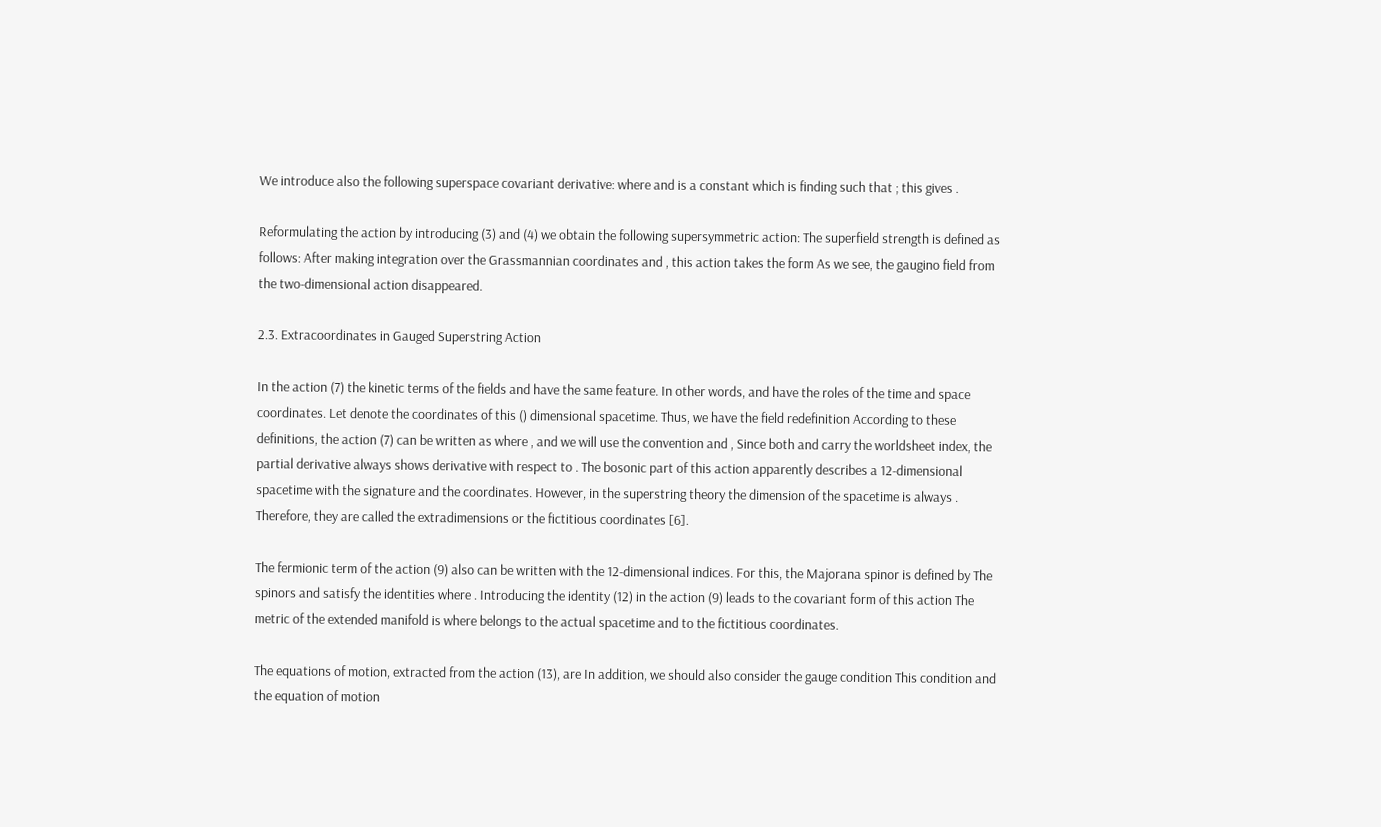We introduce also the following superspace covariant derivative: where and is a constant which is finding such that ; this gives .

Reformulating the action by introducing (3) and (4) we obtain the following supersymmetric action: The superfield strength is defined as follows: After making integration over the Grassmannian coordinates and , this action takes the form As we see, the gaugino field from the two-dimensional action disappeared.

2.3. Extracoordinates in Gauged Superstring Action

In the action (7) the kinetic terms of the fields and have the same feature. In other words, and have the roles of the time and space coordinates. Let denote the coordinates of this () dimensional spacetime. Thus, we have the field redefinition According to these definitions, the action (7) can be written as where , and we will use the convention and , Since both and carry the worldsheet index, the partial derivative always shows derivative with respect to . The bosonic part of this action apparently describes a 12-dimensional spacetime with the signature and the coordinates. However, in the superstring theory the dimension of the spacetime is always . Therefore, they are called the extradimensions or the fictitious coordinates [6].

The fermionic term of the action (9) also can be written with the 12-dimensional indices. For this, the Majorana spinor is defined by The spinors and satisfy the identities where . Introducing the identity (12) in the action (9) leads to the covariant form of this action The metric of the extended manifold is where belongs to the actual spacetime and to the fictitious coordinates.

The equations of motion, extracted from the action (13), are In addition, we should also consider the gauge condition This condition and the equation of motion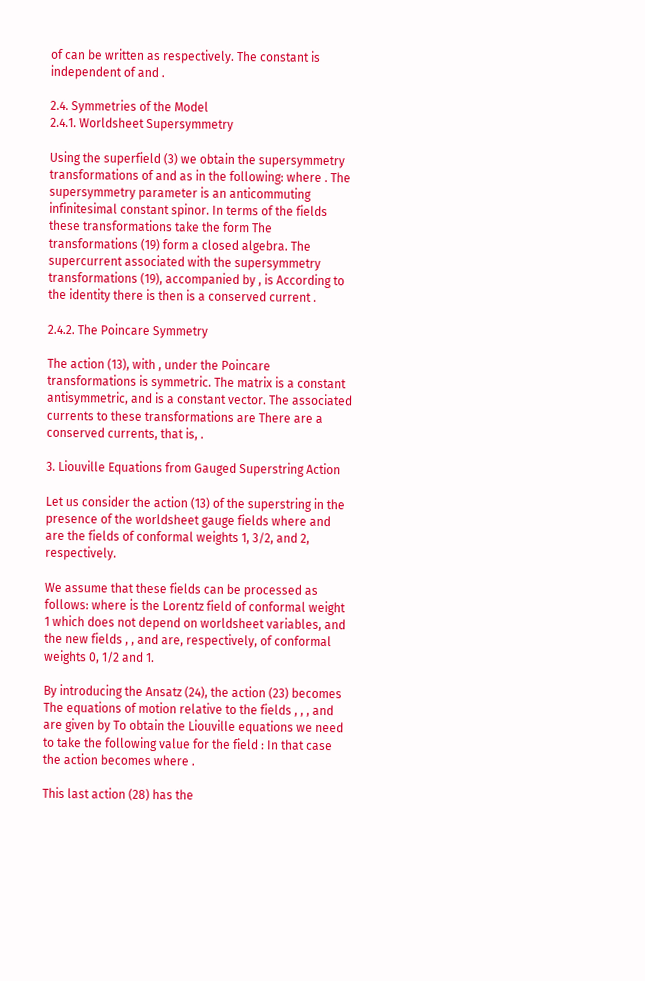of can be written as respectively. The constant is independent of and .

2.4. Symmetries of the Model
2.4.1. Worldsheet Supersymmetry

Using the superfield (3) we obtain the supersymmetry transformations of and as in the following: where . The supersymmetry parameter is an anticommuting infinitesimal constant spinor. In terms of the fields these transformations take the form The transformations (19) form a closed algebra. The supercurrent associated with the supersymmetry transformations (19), accompanied by , is According to the identity there is then is a conserved current .

2.4.2. The Poincare Symmetry

The action (13), with , under the Poincare transformations is symmetric. The matrix is a constant antisymmetric, and is a constant vector. The associated currents to these transformations are There are a conserved currents, that is, .

3. Liouville Equations from Gauged Superstring Action

Let us consider the action (13) of the superstring in the presence of the worldsheet gauge fields where and are the fields of conformal weights 1, 3/2, and 2, respectively.

We assume that these fields can be processed as follows: where is the Lorentz field of conformal weight 1 which does not depend on worldsheet variables, and the new fields , , and are, respectively, of conformal weights 0, 1/2 and 1.

By introducing the Ansatz (24), the action (23) becomes The equations of motion relative to the fields , , , and are given by To obtain the Liouville equations we need to take the following value for the field : In that case the action becomes where .

This last action (28) has the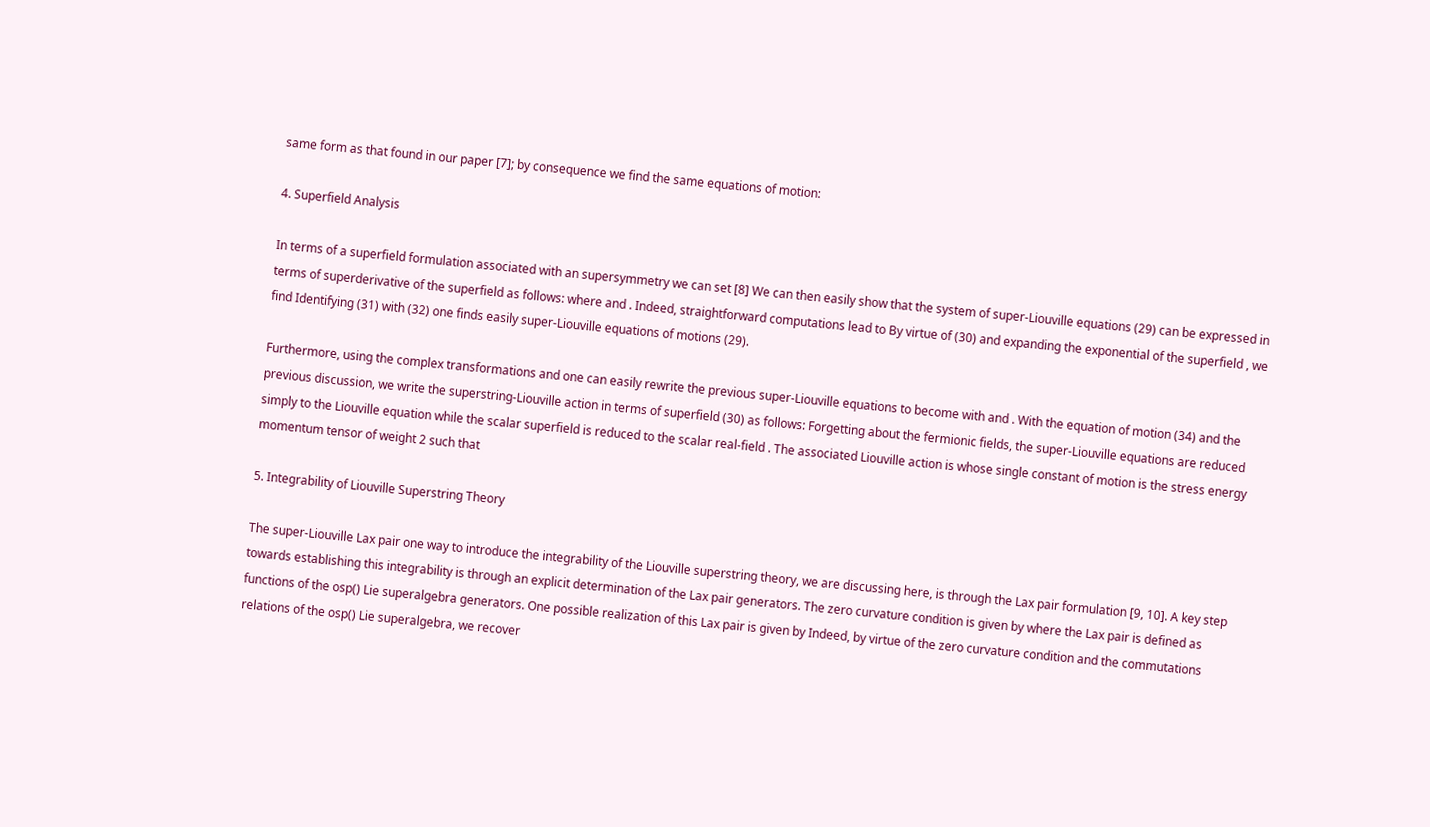same form as that found in our paper [7]; by consequence we find the same equations of motion:

4. Superfield Analysis

In terms of a superfield formulation associated with an supersymmetry we can set [8] We can then easily show that the system of super-Liouville equations (29) can be expressed in terms of superderivative of the superfield as follows: where and . Indeed, straightforward computations lead to By virtue of (30) and expanding the exponential of the superfield , we find Identifying (31) with (32) one finds easily super-Liouville equations of motions (29).

Furthermore, using the complex transformations and one can easily rewrite the previous super-Liouville equations to become with and . With the equation of motion (34) and the previous discussion, we write the superstring-Liouville action in terms of superfield (30) as follows: Forgetting about the fermionic fields, the super-Liouville equations are reduced simply to the Liouville equation while the scalar superfield is reduced to the scalar real-field . The associated Liouville action is whose single constant of motion is the stress energy momentum tensor of weight 2 such that

5. Integrability of Liouville Superstring Theory

The super-Liouville Lax pair one way to introduce the integrability of the Liouville superstring theory, we are discussing here, is through the Lax pair formulation [9, 10]. A key step towards establishing this integrability is through an explicit determination of the Lax pair generators. The zero curvature condition is given by where the Lax pair is defined as functions of the osp() Lie superalgebra generators. One possible realization of this Lax pair is given by Indeed, by virtue of the zero curvature condition and the commutations relations of the osp() Lie superalgebra, we recover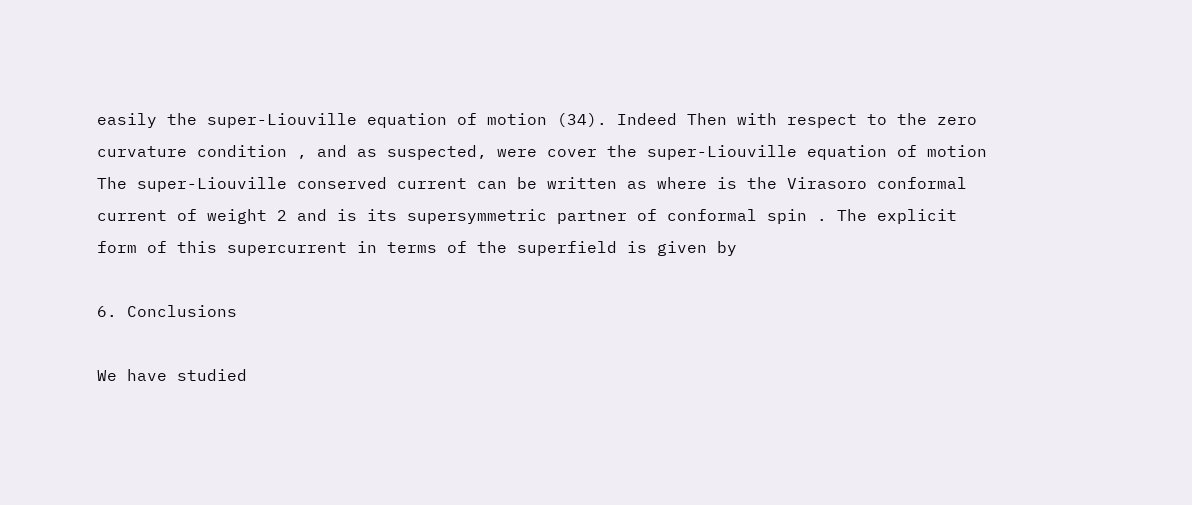easily the super-Liouville equation of motion (34). Indeed Then with respect to the zero curvature condition , and as suspected, were cover the super-Liouville equation of motion The super-Liouville conserved current can be written as where is the Virasoro conformal current of weight 2 and is its supersymmetric partner of conformal spin . The explicit form of this supercurrent in terms of the superfield is given by

6. Conclusions

We have studied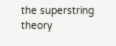the superstring theory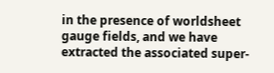in the presence of worldsheet gauge fields, and we have extracted the associated super-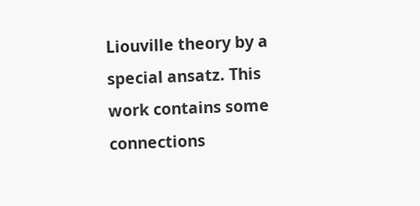Liouville theory by a special ansatz. This work contains some connections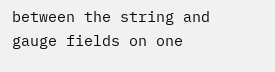between the string and gauge fields on one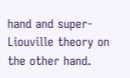hand and super-Liouville theory on the other hand.